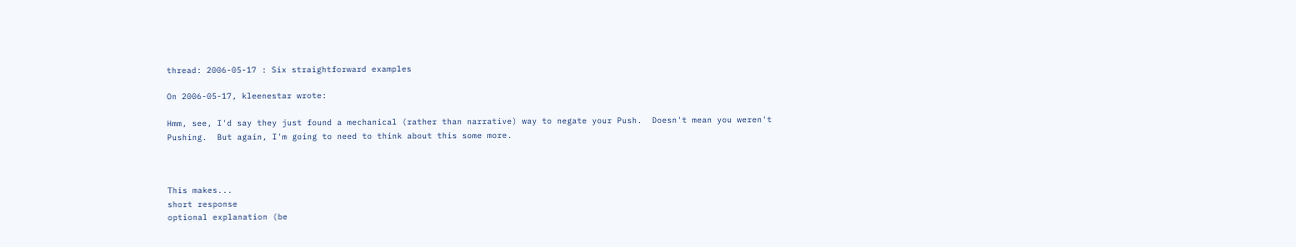thread: 2006-05-17 : Six straightforward examples

On 2006-05-17, kleenestar wrote:

Hmm, see, I'd say they just found a mechanical (rather than narrative) way to negate your Push.  Doesn't mean you weren't Pushing.  But again, I'm going to need to think about this some more.



This makes...
short response
optional explanation (be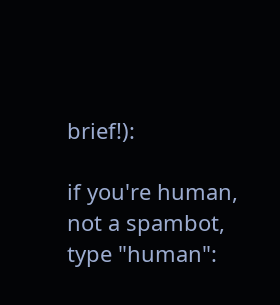brief!):

if you're human, not a spambot, type "human":